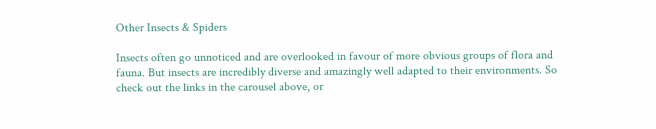Other Insects & Spiders

Insects often go unnoticed and are overlooked in favour of more obvious groups of flora and fauna. But insects are incredibly diverse and amazingly well adapted to their environments. So check out the links in the carousel above, or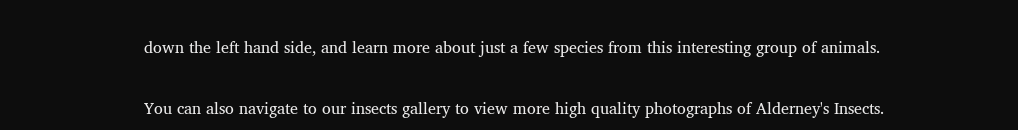down the left hand side, and learn more about just a few species from this interesting group of animals.

You can also navigate to our insects gallery to view more high quality photographs of Alderney's Insects.